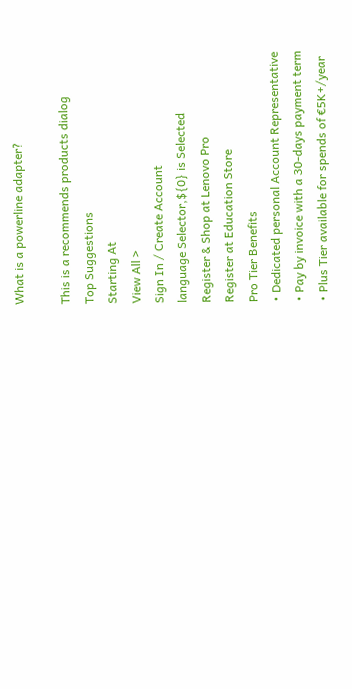What is a powerline adapter?

This is a recommends products dialog
Top Suggestions
Starting At
View All >
Sign In / Create Account
language Selector,${0} is Selected
Register & Shop at Lenovo Pro
Register at Education Store
Pro Tier Benefits
• Dedicated personal Account Representative
• Pay by invoice with a 30-days payment term
• Plus Tier available for spends of €5K+/year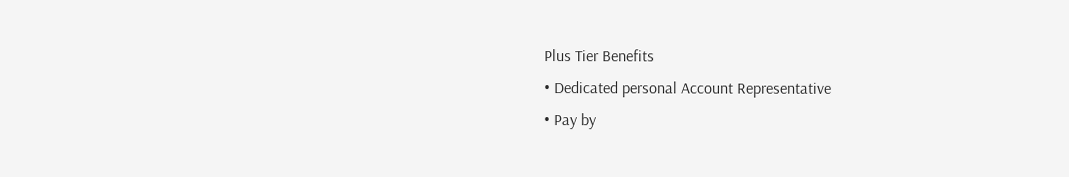Plus Tier Benefits
• Dedicated personal Account Representative
• Pay by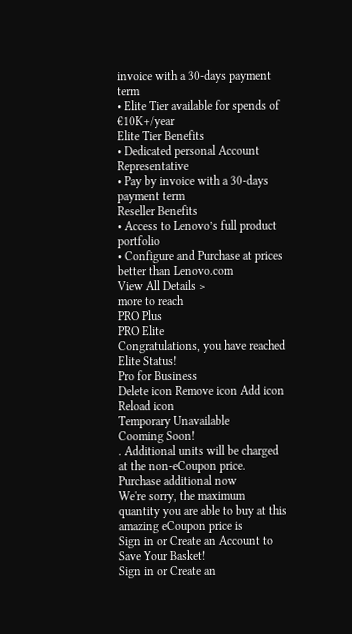invoice with a 30-days payment term
• Elite Tier available for spends of €10K+/year
Elite Tier Benefits
• Dedicated personal Account Representative
• Pay by invoice with a 30-days payment term
Reseller Benefits
• Access to Lenovo’s full product portfolio
• Configure and Purchase at prices better than Lenovo.com
View All Details >
more to reach
PRO Plus
PRO Elite
Congratulations, you have reached Elite Status!
Pro for Business
Delete icon Remove icon Add icon Reload icon
Temporary Unavailable
Cooming Soon!
. Additional units will be charged at the non-eCoupon price. Purchase additional now
We're sorry, the maximum quantity you are able to buy at this amazing eCoupon price is
Sign in or Create an Account to Save Your Basket!
Sign in or Create an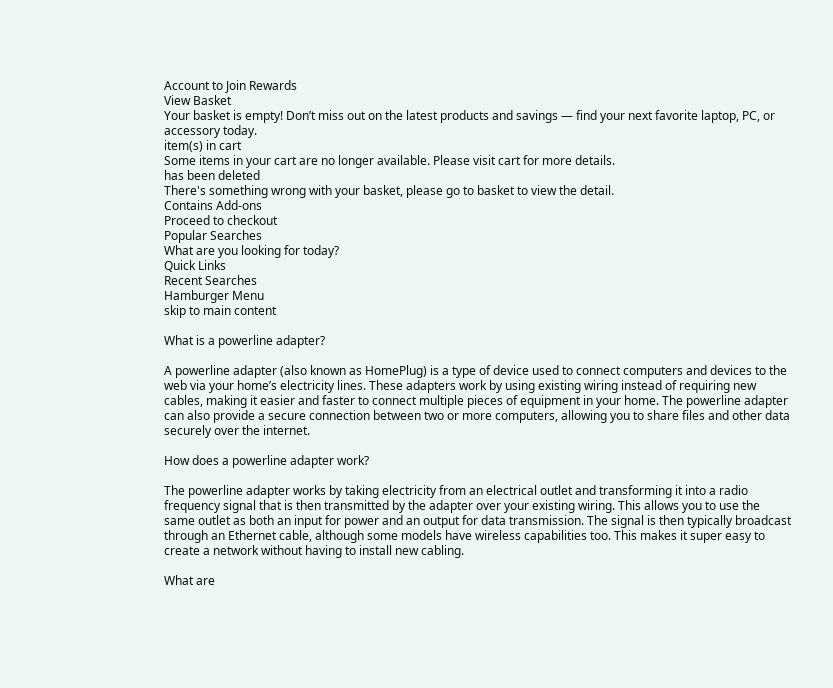Account to Join Rewards
View Basket
Your basket is empty! Don’t miss out on the latest products and savings — find your next favorite laptop, PC, or accessory today.
item(s) in cart
Some items in your cart are no longer available. Please visit cart for more details.
has been deleted
There's something wrong with your basket, please go to basket to view the detail.
Contains Add-ons
Proceed to checkout
Popular Searches
What are you looking for today?
Quick Links
Recent Searches
Hamburger Menu
skip to main content

What is a powerline adapter?

A powerline adapter (also known as HomePlug) is a type of device used to connect computers and devices to the web via your home’s electricity lines. These adapters work by using existing wiring instead of requiring new cables, making it easier and faster to connect multiple pieces of equipment in your home. The powerline adapter can also provide a secure connection between two or more computers, allowing you to share files and other data securely over the internet.

How does a powerline adapter work?

The powerline adapter works by taking electricity from an electrical outlet and transforming it into a radio frequency signal that is then transmitted by the adapter over your existing wiring. This allows you to use the same outlet as both an input for power and an output for data transmission. The signal is then typically broadcast through an Ethernet cable, although some models have wireless capabilities too. This makes it super easy to create a network without having to install new cabling.

What are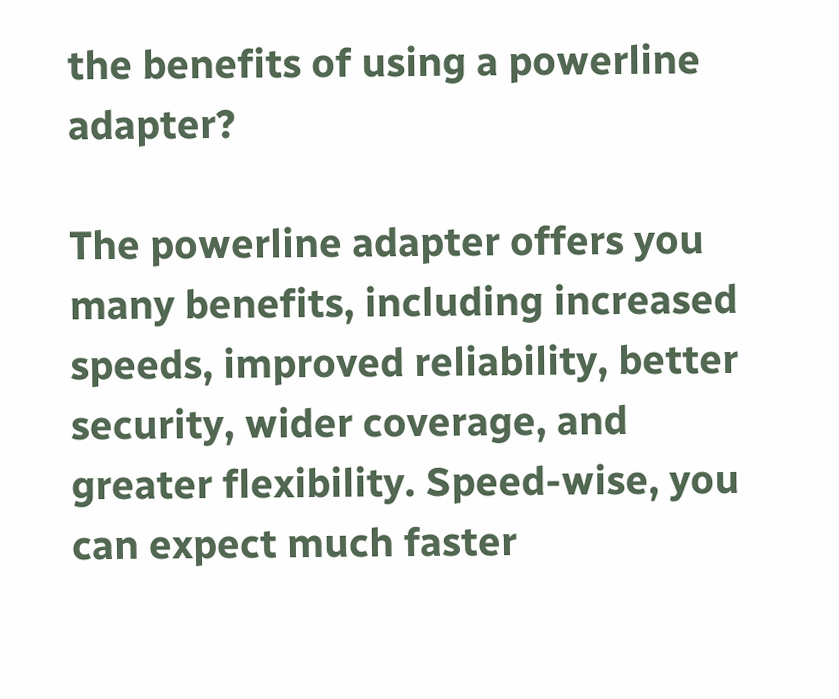the benefits of using a powerline adapter?

The powerline adapter offers you many benefits, including increased speeds, improved reliability, better security, wider coverage, and greater flexibility. Speed-wise, you can expect much faster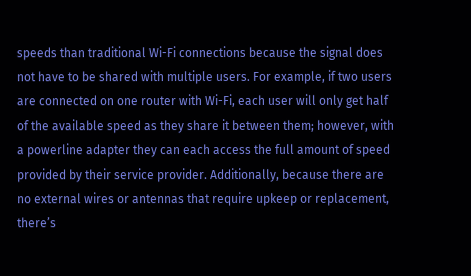speeds than traditional Wi-Fi connections because the signal does not have to be shared with multiple users. For example, if two users are connected on one router with Wi-Fi, each user will only get half of the available speed as they share it between them; however, with a powerline adapter they can each access the full amount of speed provided by their service provider. Additionally, because there are no external wires or antennas that require upkeep or replacement, there’s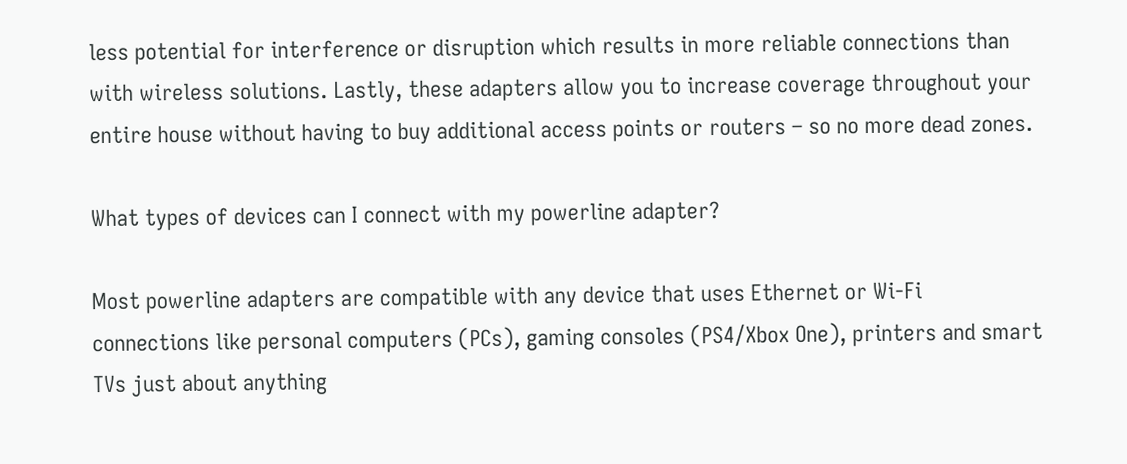less potential for interference or disruption which results in more reliable connections than with wireless solutions. Lastly, these adapters allow you to increase coverage throughout your entire house without having to buy additional access points or routers – so no more dead zones.

What types of devices can I connect with my powerline adapter?

Most powerline adapters are compatible with any device that uses Ethernet or Wi-Fi connections like personal computers (PCs), gaming consoles (PS4/Xbox One), printers and smart TVs just about anything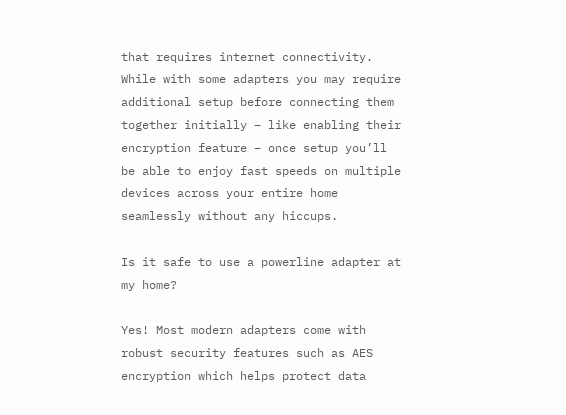that requires internet connectivity. While with some adapters you may require additional setup before connecting them together initially – like enabling their encryption feature – once setup you’ll be able to enjoy fast speeds on multiple devices across your entire home seamlessly without any hiccups.

Is it safe to use a powerline adapter at my home?

Yes! Most modern adapters come with robust security features such as AES encryption which helps protect data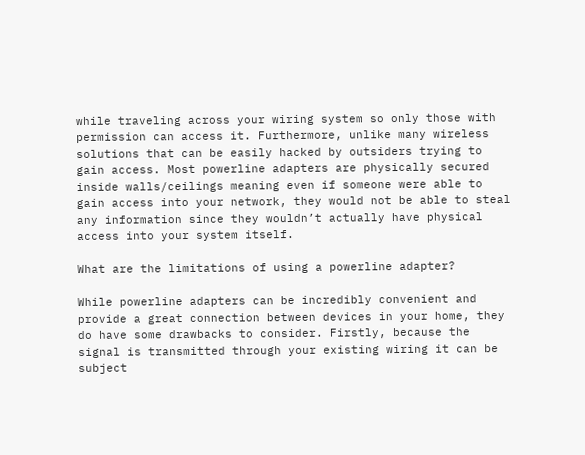while traveling across your wiring system so only those with permission can access it. Furthermore, unlike many wireless solutions that can be easily hacked by outsiders trying to gain access. Most powerline adapters are physically secured inside walls/ceilings meaning even if someone were able to gain access into your network, they would not be able to steal any information since they wouldn’t actually have physical access into your system itself.

What are the limitations of using a powerline adapter?

While powerline adapters can be incredibly convenient and provide a great connection between devices in your home, they do have some drawbacks to consider. Firstly, because the signal is transmitted through your existing wiring it can be subject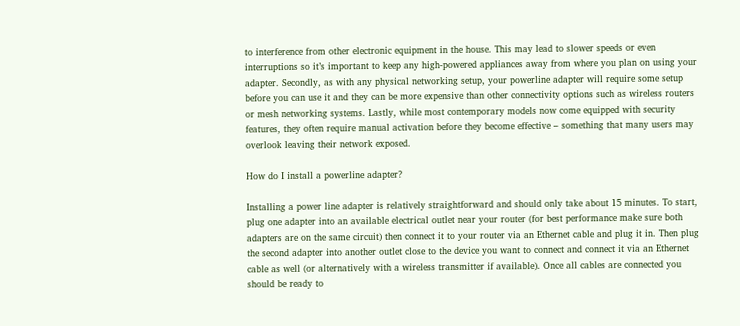to interference from other electronic equipment in the house. This may lead to slower speeds or even interruptions so it’s important to keep any high-powered appliances away from where you plan on using your adapter. Secondly, as with any physical networking setup, your powerline adapter will require some setup before you can use it and they can be more expensive than other connectivity options such as wireless routers or mesh networking systems. Lastly, while most contemporary models now come equipped with security features, they often require manual activation before they become effective – something that many users may overlook leaving their network exposed.

How do I install a powerline adapter?

Installing a power line adapter is relatively straightforward and should only take about 15 minutes. To start, plug one adapter into an available electrical outlet near your router (for best performance make sure both adapters are on the same circuit) then connect it to your router via an Ethernet cable and plug it in. Then plug the second adapter into another outlet close to the device you want to connect and connect it via an Ethernet cable as well (or alternatively with a wireless transmitter if available). Once all cables are connected you should be ready to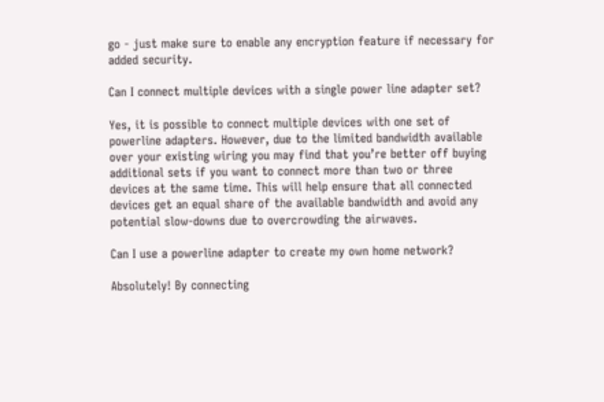go - just make sure to enable any encryption feature if necessary for added security.

Can I connect multiple devices with a single power line adapter set?

Yes, it is possible to connect multiple devices with one set of powerline adapters. However, due to the limited bandwidth available over your existing wiring you may find that you’re better off buying additional sets if you want to connect more than two or three devices at the same time. This will help ensure that all connected devices get an equal share of the available bandwidth and avoid any potential slow-downs due to overcrowding the airwaves.

Can I use a powerline adapter to create my own home network?

Absolutely! By connecting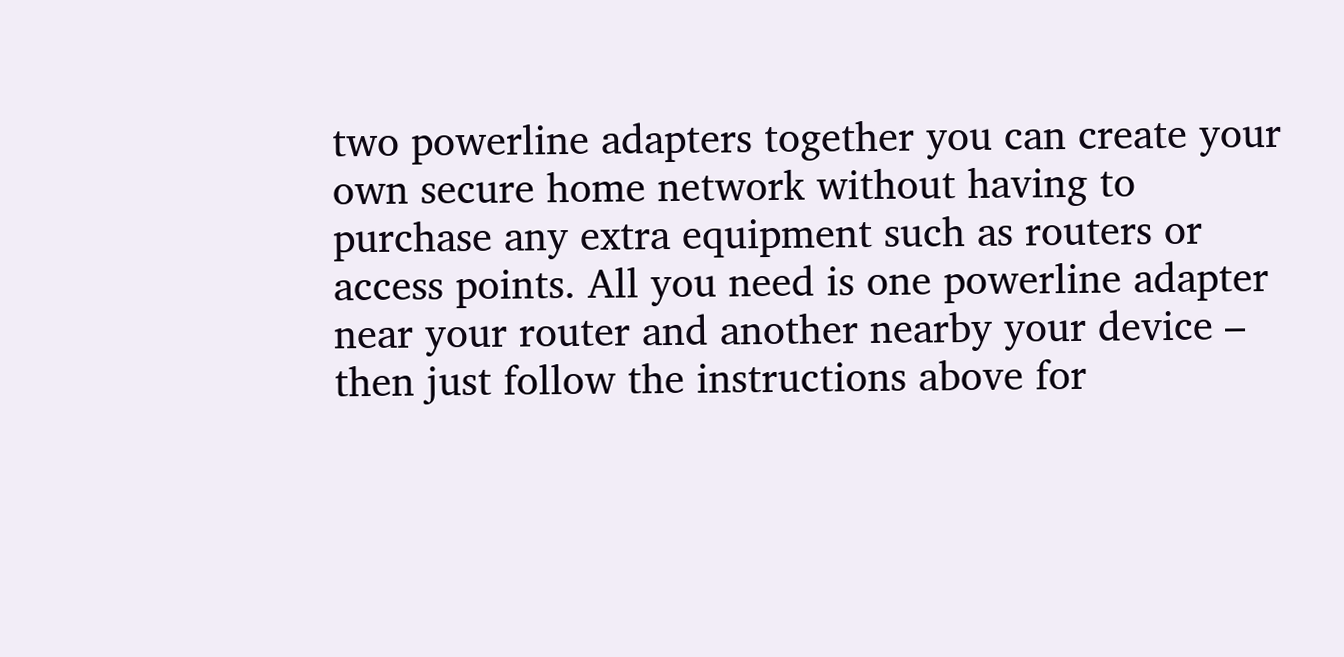two powerline adapters together you can create your own secure home network without having to purchase any extra equipment such as routers or access points. All you need is one powerline adapter near your router and another nearby your device – then just follow the instructions above for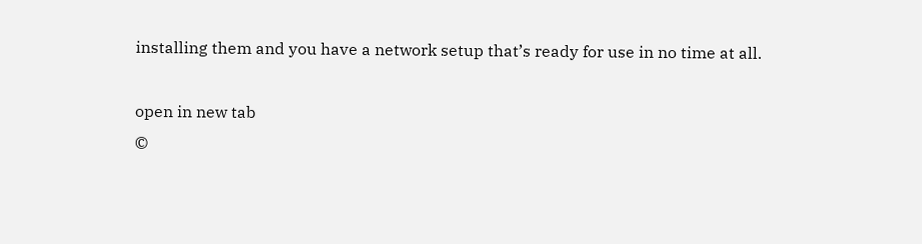installing them and you have a network setup that’s ready for use in no time at all.

open in new tab
©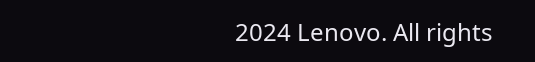2024 Lenovo. All rights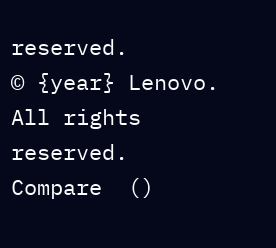reserved.
© {year} Lenovo. All rights reserved.
Compare  ()